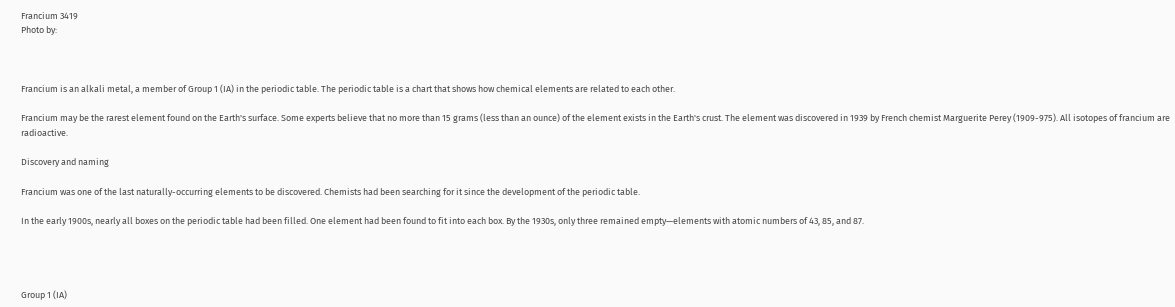Francium 3419
Photo by:



Francium is an alkali metal, a member of Group 1 (IA) in the periodic table. The periodic table is a chart that shows how chemical elements are related to each other.

Francium may be the rarest element found on the Earth's surface. Some experts believe that no more than 15 grams (less than an ounce) of the element exists in the Earth's crust. The element was discovered in 1939 by French chemist Marguerite Perey (1909-975). All isotopes of francium are radioactive.

Discovery and naming

Francium was one of the last naturally-occurring elements to be discovered. Chemists had been searching for it since the development of the periodic table.

In the early 1900s, nearly all boxes on the periodic table had been filled. One element had been found to fit into each box. By the 1930s, only three remained empty—elements with atomic numbers of 43, 85, and 87.




Group 1 (IA)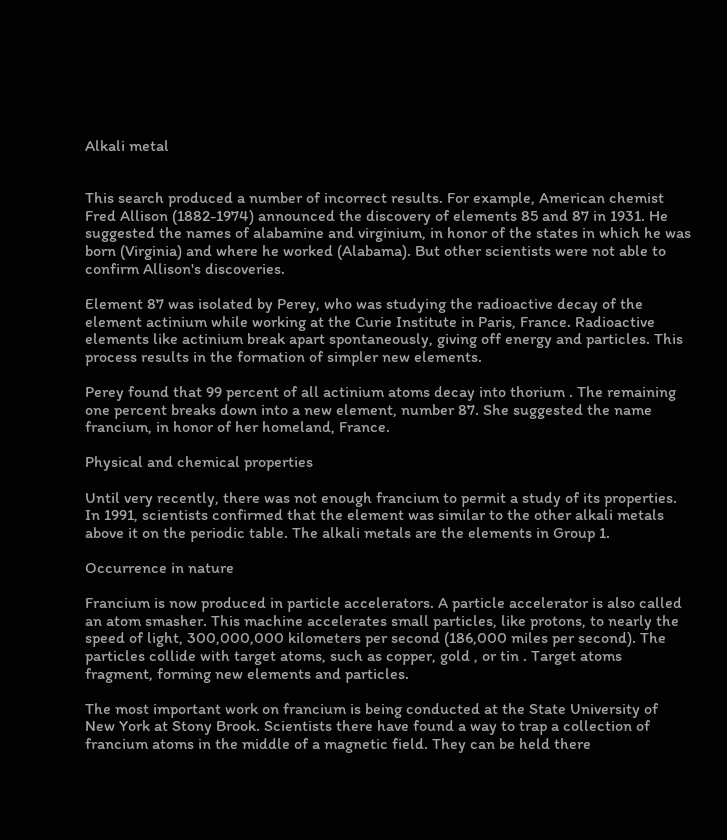Alkali metal


This search produced a number of incorrect results. For example, American chemist Fred Allison (1882-1974) announced the discovery of elements 85 and 87 in 1931. He suggested the names of alabamine and virginium, in honor of the states in which he was born (Virginia) and where he worked (Alabama). But other scientists were not able to confirm Allison's discoveries.

Element 87 was isolated by Perey, who was studying the radioactive decay of the element actinium while working at the Curie Institute in Paris, France. Radioactive elements like actinium break apart spontaneously, giving off energy and particles. This process results in the formation of simpler new elements.

Perey found that 99 percent of all actinium atoms decay into thorium . The remaining one percent breaks down into a new element, number 87. She suggested the name francium, in honor of her homeland, France.

Physical and chemical properties

Until very recently, there was not enough francium to permit a study of its properties. In 1991, scientists confirmed that the element was similar to the other alkali metals above it on the periodic table. The alkali metals are the elements in Group 1.

Occurrence in nature

Francium is now produced in particle accelerators. A particle accelerator is also called an atom smasher. This machine accelerates small particles, like protons, to nearly the speed of light, 300,000,000 kilometers per second (186,000 miles per second). The particles collide with target atoms, such as copper, gold , or tin . Target atoms fragment, forming new elements and particles.

The most important work on francium is being conducted at the State University of New York at Stony Brook. Scientists there have found a way to trap a collection of francium atoms in the middle of a magnetic field. They can be held there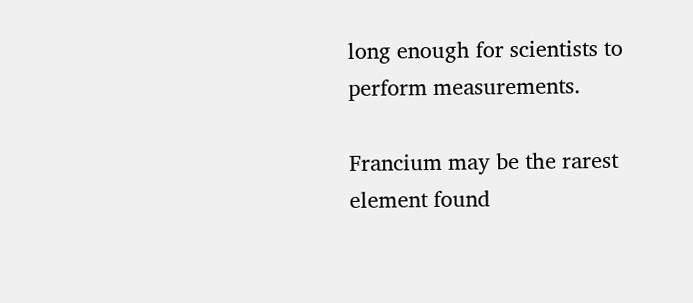long enough for scientists to perform measurements.

Francium may be the rarest element found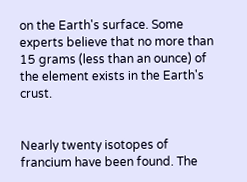on the Earth's surface. Some experts believe that no more than 15 grams (less than an ounce) of the element exists in the Earth's crust.


Nearly twenty isotopes of francium have been found. The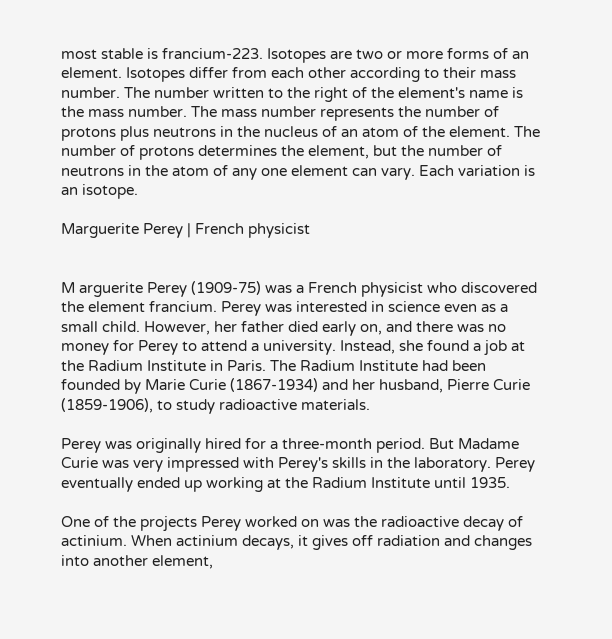most stable is francium-223. Isotopes are two or more forms of an element. Isotopes differ from each other according to their mass number. The number written to the right of the element's name is the mass number. The mass number represents the number of protons plus neutrons in the nucleus of an atom of the element. The number of protons determines the element, but the number of neutrons in the atom of any one element can vary. Each variation is an isotope.

Marguerite Perey | French physicist


M arguerite Perey (1909-75) was a French physicist who discovered the element francium. Perey was interested in science even as a small child. However, her father died early on, and there was no money for Perey to attend a university. Instead, she found a job at the Radium Institute in Paris. The Radium Institute had been founded by Marie Curie (1867-1934) and her husband, Pierre Curie (1859-1906), to study radioactive materials.

Perey was originally hired for a three-month period. But Madame Curie was very impressed with Perey's skills in the laboratory. Perey eventually ended up working at the Radium Institute until 1935.

One of the projects Perey worked on was the radioactive decay of actinium. When actinium decays, it gives off radiation and changes into another element,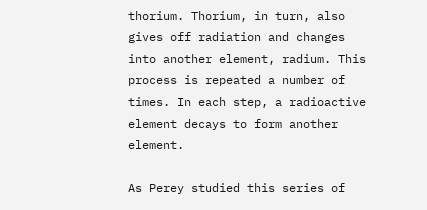thorium. Thorium, in turn, also gives off radiation and changes into another element, radium. This process is repeated a number of times. In each step, a radioactive element decays to form another element.

As Perey studied this series of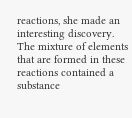reactions, she made an interesting discovery. The mixture of elements that are formed in these reactions contained a substance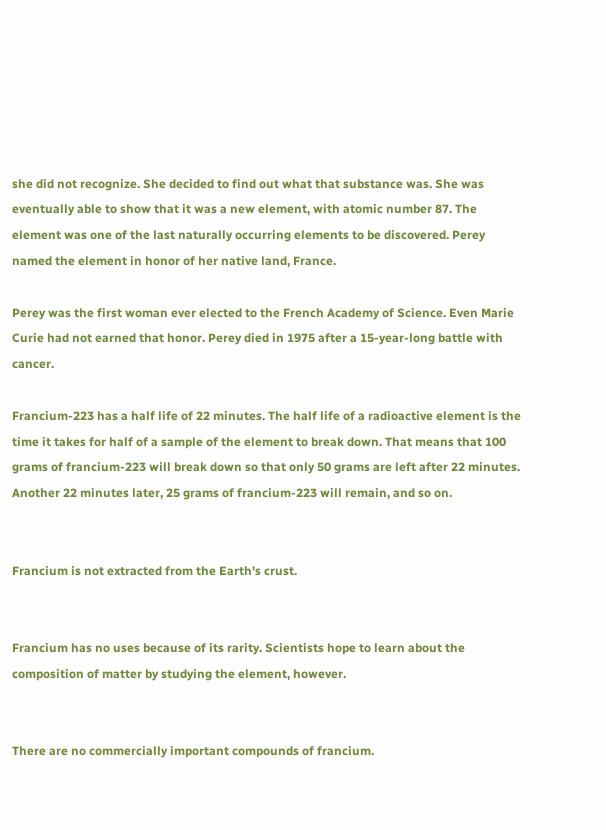she did not recognize. She decided to find out what that substance was. She was eventually able to show that it was a new element, with atomic number 87. The element was one of the last naturally occurring elements to be discovered. Perey named the element in honor of her native land, France.

Perey was the first woman ever elected to the French Academy of Science. Even Marie Curie had not earned that honor. Perey died in 1975 after a 15-year-long battle with cancer.

Francium-223 has a half life of 22 minutes. The half life of a radioactive element is the time it takes for half of a sample of the element to break down. That means that 100 grams of francium-223 will break down so that only 50 grams are left after 22 minutes. Another 22 minutes later, 25 grams of francium-223 will remain, and so on.


Francium is not extracted from the Earth's crust.


Francium has no uses because of its rarity. Scientists hope to learn about the composition of matter by studying the element, however.


There are no commercially important compounds of francium.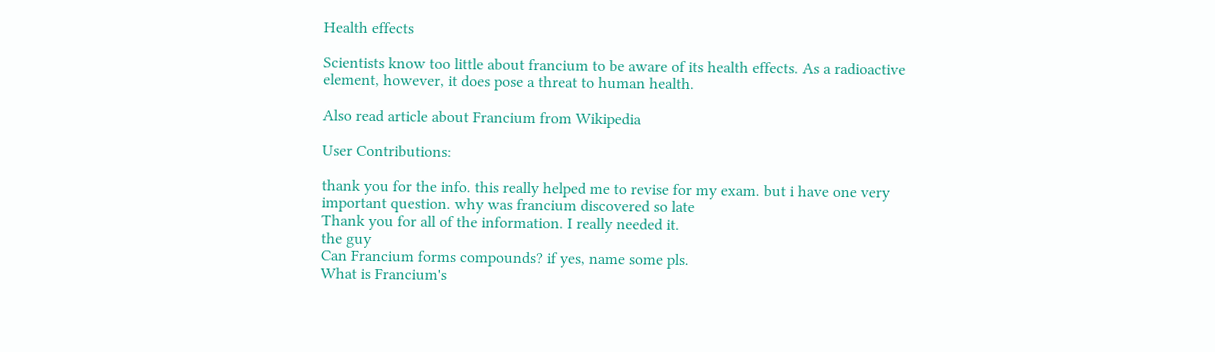Health effects

Scientists know too little about francium to be aware of its health effects. As a radioactive element, however, it does pose a threat to human health.

Also read article about Francium from Wikipedia

User Contributions:

thank you for the info. this really helped me to revise for my exam. but i have one very important question. why was francium discovered so late
Thank you for all of the information. I really needed it.
the guy
Can Francium forms compounds? if yes, name some pls.
What is Francium's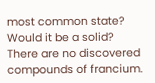most common state? Would it be a solid?
There are no discovered compounds of francium.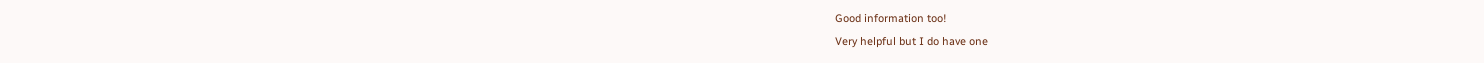Good information too!
Very helpful but I do have one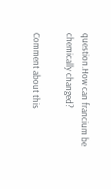question.How can francium be chemically changed?

Comment about this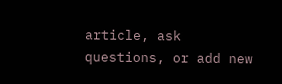article, ask questions, or add new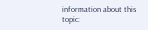information about this topic: